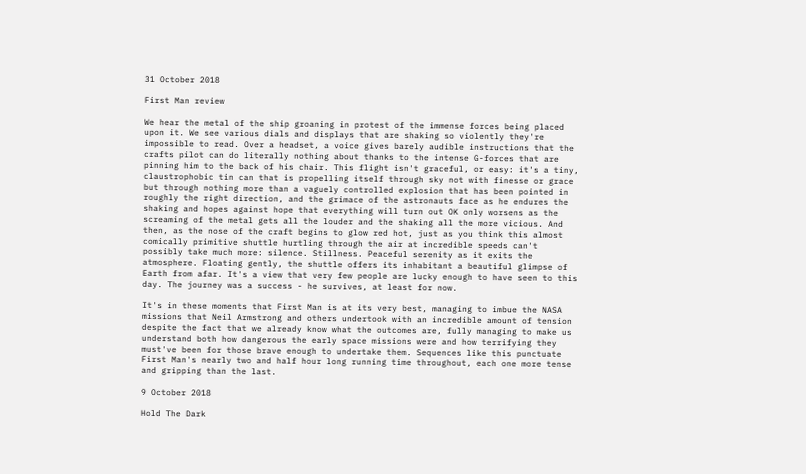31 October 2018

First Man review

We hear the metal of the ship groaning in protest of the immense forces being placed upon it. We see various dials and displays that are shaking so violently they're impossible to read. Over a headset, a voice gives barely audible instructions that the crafts pilot can do literally nothing about thanks to the intense G-forces that are pinning him to the back of his chair. This flight isn't graceful, or easy: it's a tiny, claustrophobic tin can that is propelling itself through sky not with finesse or grace but through nothing more than a vaguely controlled explosion that has been pointed in roughly the right direction, and the grimace of the astronauts face as he endures the shaking and hopes against hope that everything will turn out OK only worsens as the screaming of the metal gets all the louder and the shaking all the more vicious. And then, as the nose of the craft begins to glow red hot, just as you think this almost comically primitive shuttle hurtling through the air at incredible speeds can't possibly take much more: silence. Stillness. Peaceful serenity as it exits the atmosphere. Floating gently, the shuttle offers its inhabitant a beautiful glimpse of Earth from afar. It's a view that very few people are lucky enough to have seen to this day. The journey was a success - he survives, at least for now.

It's in these moments that First Man is at its very best, managing to imbue the NASA missions that Neil Armstrong and others undertook with an incredible amount of tension despite the fact that we already know what the outcomes are, fully managing to make us understand both how dangerous the early space missions were and how terrifying they must've been for those brave enough to undertake them. Sequences like this punctuate First Man's nearly two and half hour long running time throughout, each one more tense and gripping than the last.

9 October 2018

Hold The Dark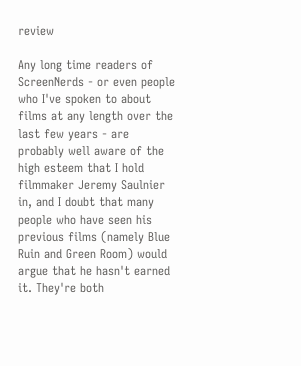review

Any long time readers of ScreenNerds - or even people who I've spoken to about films at any length over the last few years - are probably well aware of the high esteem that I hold filmmaker Jeremy Saulnier in, and I doubt that many people who have seen his previous films (namely Blue Ruin and Green Room) would argue that he hasn't earned it. They're both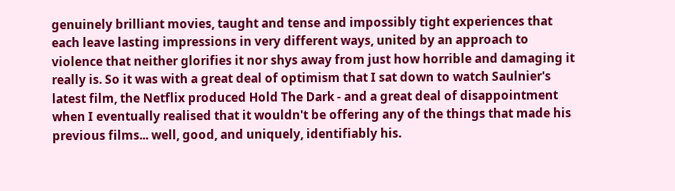genuinely brilliant movies, taught and tense and impossibly tight experiences that each leave lasting impressions in very different ways, united by an approach to violence that neither glorifies it nor shys away from just how horrible and damaging it really is. So it was with a great deal of optimism that I sat down to watch Saulnier's latest film, the Netflix produced Hold The Dark - and a great deal of disappointment when I eventually realised that it wouldn't be offering any of the things that made his previous films... well, good, and uniquely, identifiably his.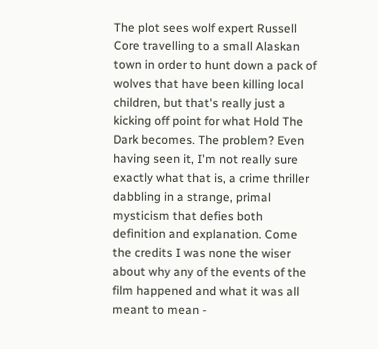The plot sees wolf expert Russell Core travelling to a small Alaskan town in order to hunt down a pack of wolves that have been killing local children, but that's really just a kicking off point for what Hold The Dark becomes. The problem? Even having seen it, I'm not really sure exactly what that is, a crime thriller dabbling in a strange, primal mysticism that defies both definition and explanation. Come the credits I was none the wiser about why any of the events of the film happened and what it was all meant to mean -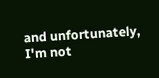and unfortunately, I'm not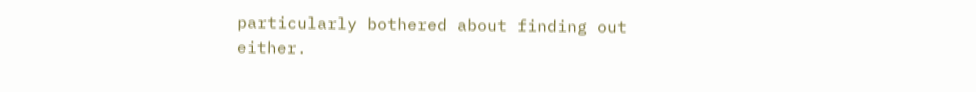particularly bothered about finding out either.